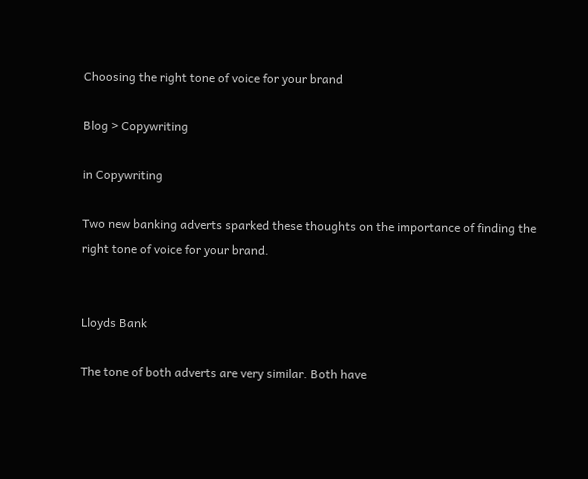Choosing the right tone of voice for your brand

Blog > Copywriting

in Copywriting

Two new banking adverts sparked these thoughts on the importance of finding the right tone of voice for your brand.


Lloyds Bank

The tone of both adverts are very similar. Both have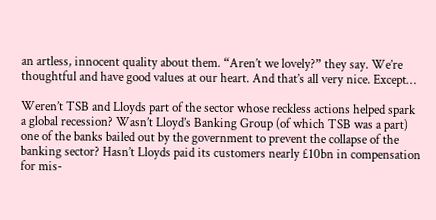an artless, innocent quality about them. “Aren’t we lovely?” they say. We’re thoughtful and have good values at our heart. And that’s all very nice. Except…

Weren’t TSB and Lloyds part of the sector whose reckless actions helped spark a global recession? Wasn’t Lloyd’s Banking Group (of which TSB was a part) one of the banks bailed out by the government to prevent the collapse of the banking sector? Hasn’t Lloyds paid its customers nearly £10bn in compensation for mis-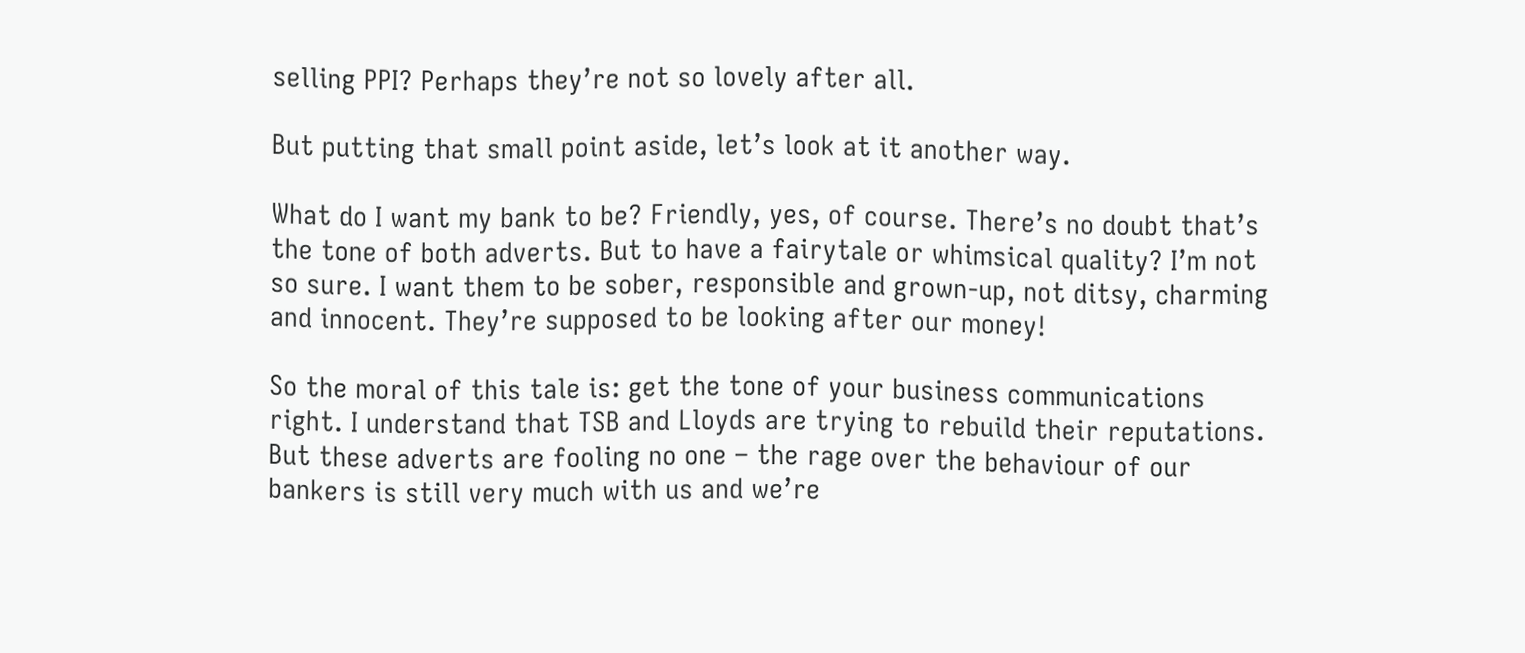selling PPI? Perhaps they’re not so lovely after all.

But putting that small point aside, let’s look at it another way.

What do I want my bank to be? Friendly, yes, of course. There’s no doubt that’s the tone of both adverts. But to have a fairytale or whimsical quality? I’m not so sure. I want them to be sober, responsible and grown-up, not ditsy, charming and innocent. They’re supposed to be looking after our money!

So the moral of this tale is: get the tone of your business communications right. I understand that TSB and Lloyds are trying to rebuild their reputations. But these adverts are fooling no one – the rage over the behaviour of our bankers is still very much with us and we’re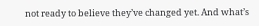not ready to believe they’ve changed yet. And what’s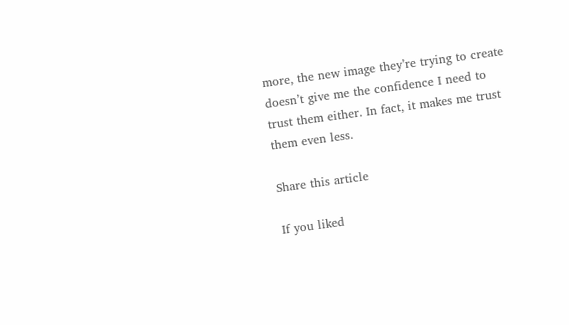more, the new image they’re trying to create doesn’t give me the confidence I need to trust them either. In fact, it makes me trust them even less.

Share this article

If you liked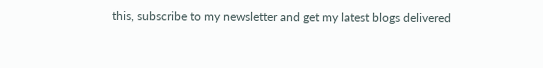this, subscribe to my newsletter and get my latest blogs delivered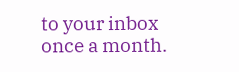to your inbox once a month.